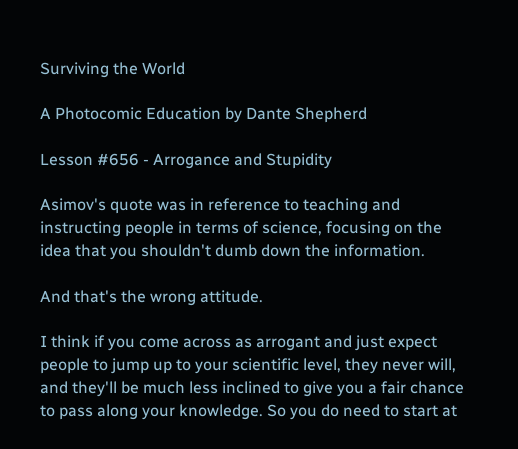Surviving the World

A Photocomic Education by Dante Shepherd

Lesson #656 - Arrogance and Stupidity

Asimov's quote was in reference to teaching and instructing people in terms of science, focusing on the idea that you shouldn't dumb down the information.

And that's the wrong attitude.

I think if you come across as arrogant and just expect people to jump up to your scientific level, they never will, and they'll be much less inclined to give you a fair chance to pass along your knowledge. So you do need to start at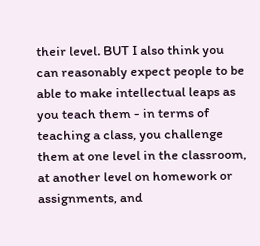their level. BUT I also think you can reasonably expect people to be able to make intellectual leaps as you teach them - in terms of teaching a class, you challenge them at one level in the classroom, at another level on homework or assignments, and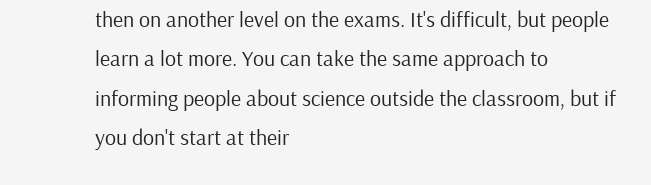then on another level on the exams. It's difficult, but people learn a lot more. You can take the same approach to informing people about science outside the classroom, but if you don't start at their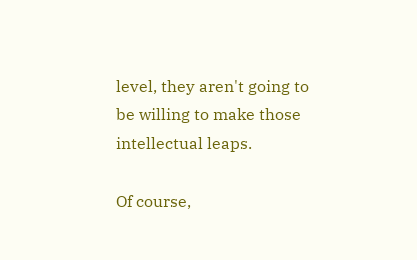level, they aren't going to be willing to make those intellectual leaps.

Of course,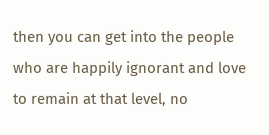then you can get into the people who are happily ignorant and love to remain at that level, no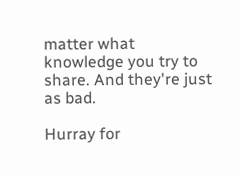matter what knowledge you try to share. And they're just as bad.

Hurray for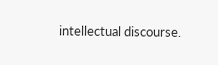intellectual discourse.